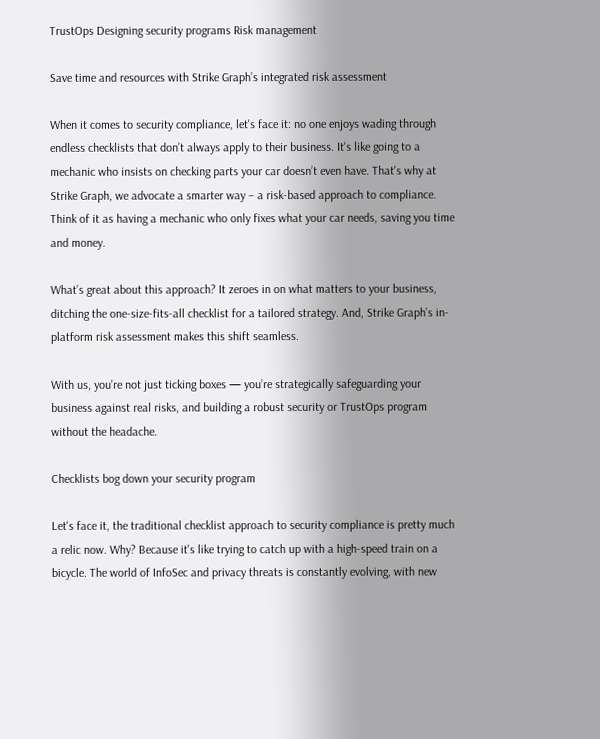TrustOps Designing security programs Risk management

Save time and resources with Strike Graph’s integrated risk assessment

When it comes to security compliance, let's face it: no one enjoys wading through endless checklists that don’t always apply to their business. It's like going to a mechanic who insists on checking parts your car doesn’t even have. That's why at Strike Graph, we advocate a smarter way – a risk-based approach to compliance. Think of it as having a mechanic who only fixes what your car needs, saving you time and money.

What’s great about this approach? It zeroes in on what matters to your business, ditching the one-size-fits-all checklist for a tailored strategy. And, Strike Graph’s in-platform risk assessment makes this shift seamless.

With us, you’re not just ticking boxes — you’re strategically safeguarding your business against real risks, and building a robust security or TrustOps program without the headache.

Checklists bog down your security program

Let's face it, the traditional checklist approach to security compliance is pretty much a relic now. Why? Because it's like trying to catch up with a high-speed train on a bicycle. The world of InfoSec and privacy threats is constantly evolving, with new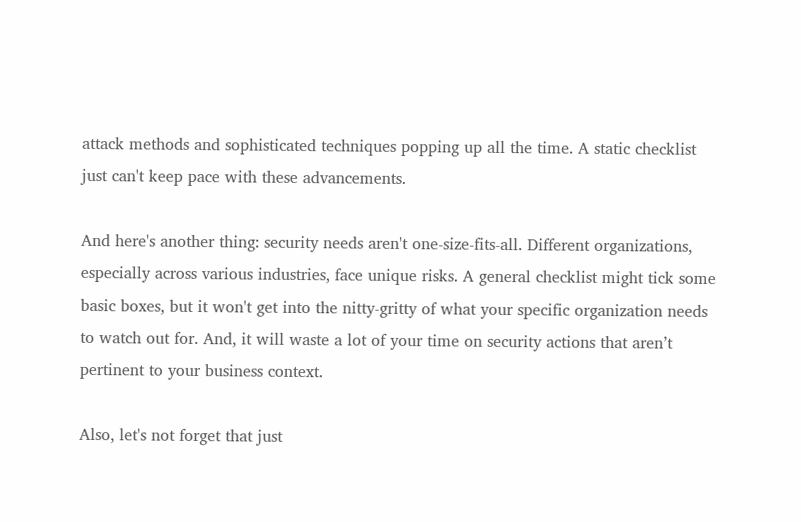attack methods and sophisticated techniques popping up all the time. A static checklist just can't keep pace with these advancements.

And here's another thing: security needs aren't one-size-fits-all. Different organizations, especially across various industries, face unique risks. A general checklist might tick some basic boxes, but it won't get into the nitty-gritty of what your specific organization needs to watch out for. And, it will waste a lot of your time on security actions that aren’t pertinent to your business context.

Also, let's not forget that just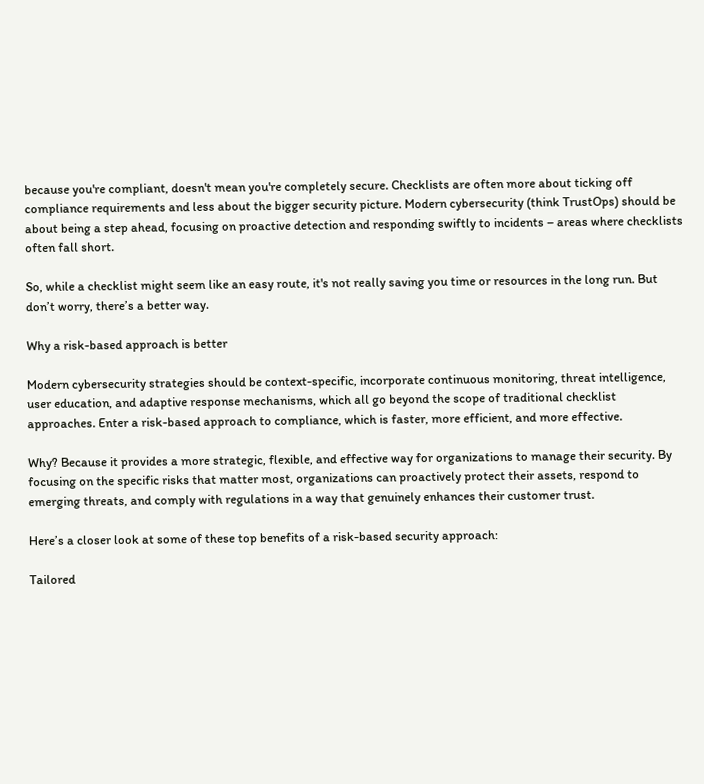because you're compliant, doesn't mean you're completely secure. Checklists are often more about ticking off compliance requirements and less about the bigger security picture. Modern cybersecurity (think TrustOps) should be about being a step ahead, focusing on proactive detection and responding swiftly to incidents – areas where checklists often fall short.

So, while a checklist might seem like an easy route, it's not really saving you time or resources in the long run. But don’t worry, there’s a better way.

Why a risk-based approach is better

Modern cybersecurity strategies should be context-specific, incorporate continuous monitoring, threat intelligence, user education, and adaptive response mechanisms, which all go beyond the scope of traditional checklist approaches. Enter a risk-based approach to compliance, which is faster, more efficient, and more effective.

Why? Because it provides a more strategic, flexible, and effective way for organizations to manage their security. By focusing on the specific risks that matter most, organizations can proactively protect their assets, respond to emerging threats, and comply with regulations in a way that genuinely enhances their customer trust.

Here’s a closer look at some of these top benefits of a risk-based security approach:

Tailored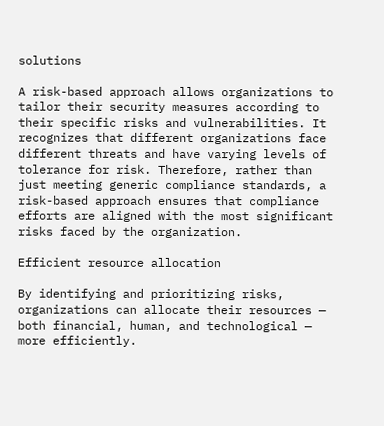solutions

A risk-based approach allows organizations to tailor their security measures according to their specific risks and vulnerabilities. It recognizes that different organizations face different threats and have varying levels of tolerance for risk. Therefore, rather than just meeting generic compliance standards, a risk-based approach ensures that compliance efforts are aligned with the most significant risks faced by the organization.

Efficient resource allocation

By identifying and prioritizing risks, organizations can allocate their resources — both financial, human, and technological — more efficiently.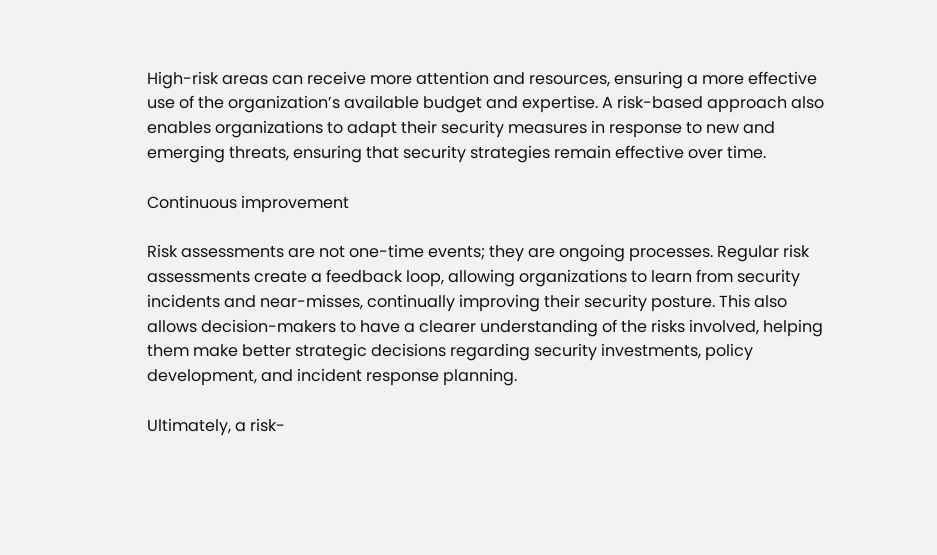High-risk areas can receive more attention and resources, ensuring a more effective use of the organization’s available budget and expertise. A risk-based approach also enables organizations to adapt their security measures in response to new and emerging threats, ensuring that security strategies remain effective over time.

Continuous improvement

Risk assessments are not one-time events; they are ongoing processes. Regular risk assessments create a feedback loop, allowing organizations to learn from security incidents and near-misses, continually improving their security posture. This also allows decision-makers to have a clearer understanding of the risks involved, helping them make better strategic decisions regarding security investments, policy development, and incident response planning.

Ultimately, a risk-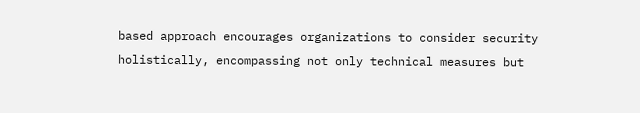based approach encourages organizations to consider security holistically, encompassing not only technical measures but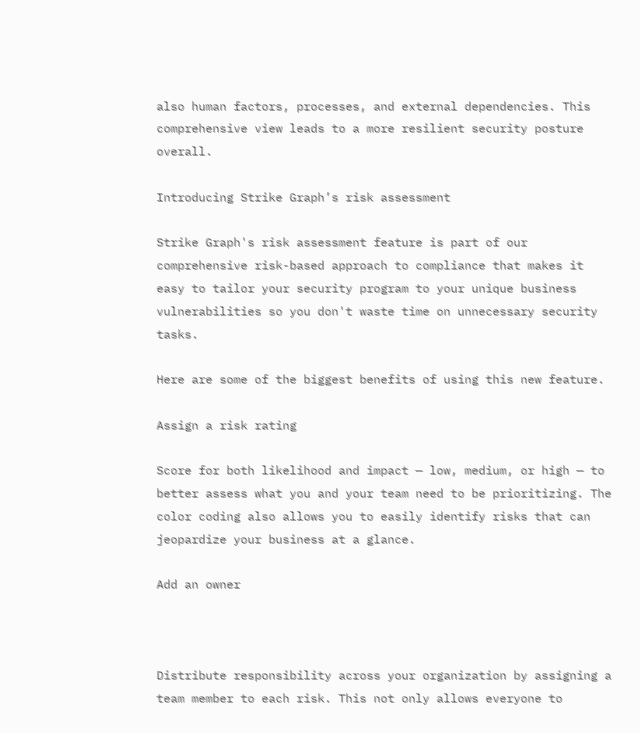also human factors, processes, and external dependencies. This comprehensive view leads to a more resilient security posture overall.

Introducing Strike Graph’s risk assessment

Strike Graph's risk assessment feature is part of our comprehensive risk-based approach to compliance that makes it easy to tailor your security program to your unique business vulnerabilities so you don't waste time on unnecessary security tasks.

Here are some of the biggest benefits of using this new feature.

Assign a risk rating

Score for both likelihood and impact — low, medium, or high — to better assess what you and your team need to be prioritizing. The color coding also allows you to easily identify risks that can jeopardize your business at a glance.

Add an owner



Distribute responsibility across your organization by assigning a team member to each risk. This not only allows everyone to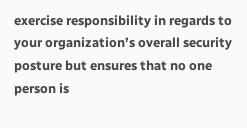exercise responsibility in regards to your organization’s overall security posture but ensures that no one person is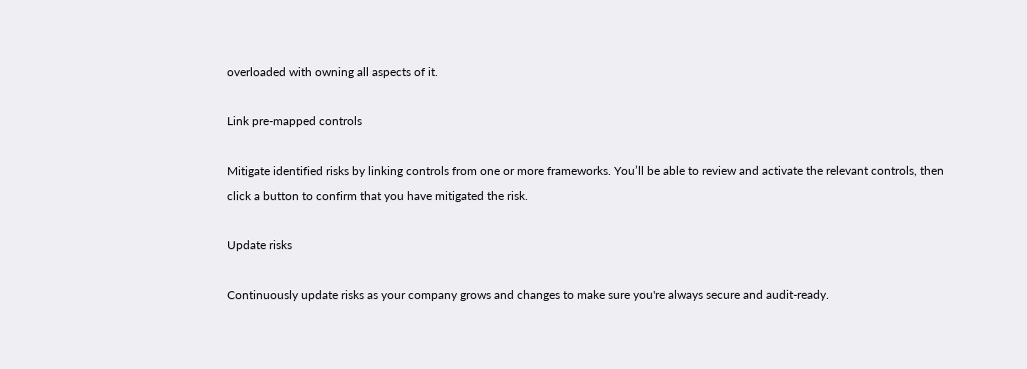overloaded with owning all aspects of it.

Link pre-mapped controls

Mitigate identified risks by linking controls from one or more frameworks. You’ll be able to review and activate the relevant controls, then click a button to confirm that you have mitigated the risk.

Update risks

Continuously update risks as your company grows and changes to make sure you're always secure and audit-ready.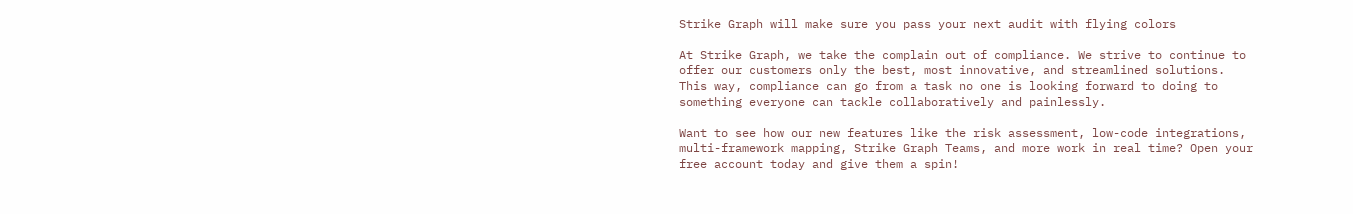Strike Graph will make sure you pass your next audit with flying colors

At Strike Graph, we take the complain out of compliance. We strive to continue to offer our customers only the best, most innovative, and streamlined solutions. This way, compliance can go from a task no one is looking forward to doing to something everyone can tackle collaboratively and painlessly.

Want to see how our new features like the risk assessment, low-code integrations, multi-framework mapping, Strike Graph Teams, and more work in real time? Open your free account today and give them a spin!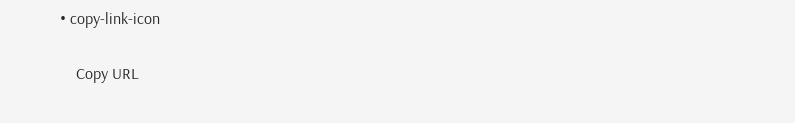• copy-link-icon

    Copy URL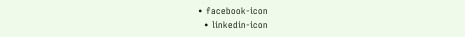• facebook-icon
  • linkedin-icon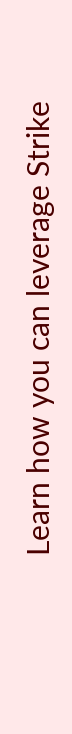Learn how you can leverage Strike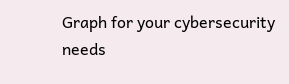Graph for your cybersecurity needs